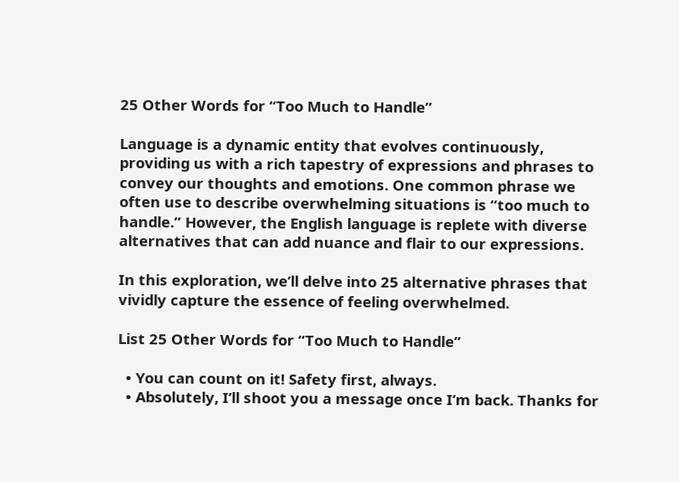25 Other Words for “Too Much to Handle”

Language is a dynamic entity that evolves continuously, providing us with a rich tapestry of expressions and phrases to convey our thoughts and emotions. One common phrase we often use to describe overwhelming situations is “too much to handle.” However, the English language is replete with diverse alternatives that can add nuance and flair to our expressions.

In this exploration, we’ll delve into 25 alternative phrases that vividly capture the essence of feeling overwhelmed.

List 25 Other Words for “Too Much to Handle”

  • You can count on it! Safety first, always.
  • Absolutely, I’ll shoot you a message once I’m back. Thanks for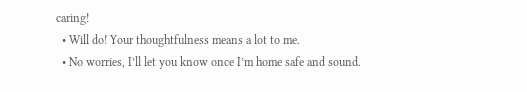caring!
  • Will do! Your thoughtfulness means a lot to me.
  • No worries, I’ll let you know once I’m home safe and sound.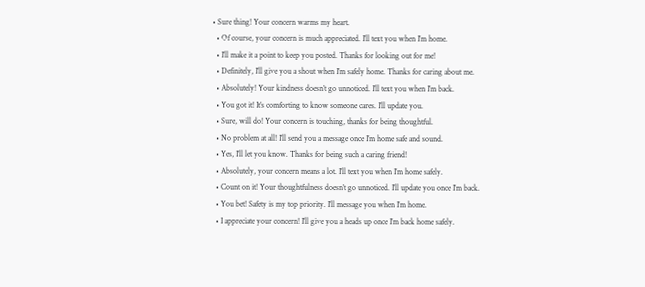• Sure thing! Your concern warms my heart.
  • Of course, your concern is much appreciated. I’ll text you when I’m home.
  • I’ll make it a point to keep you posted. Thanks for looking out for me!
  • Definitely, I’ll give you a shout when I’m safely home. Thanks for caring about me.
  • Absolutely! Your kindness doesn’t go unnoticed. I’ll text you when I’m back.
  • You got it! It’s comforting to know someone cares. I’ll update you.
  • Sure, will do! Your concern is touching, thanks for being thoughtful.
  • No problem at all! I’ll send you a message once I’m home safe and sound.
  • Yes, I’ll let you know. Thanks for being such a caring friend!
  • Absolutely, your concern means a lot. I’ll text you when I’m home safely.
  • Count on it! Your thoughtfulness doesn’t go unnoticed. I’ll update you once I’m back.
  • You bet! Safety is my top priority. I’ll message you when I’m home.
  • I appreciate your concern! I’ll give you a heads up once I’m back home safely.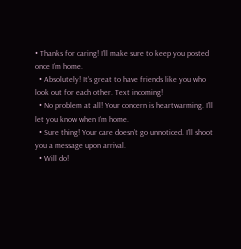• Thanks for caring! I’ll make sure to keep you posted once I’m home.
  • Absolutely! It’s great to have friends like you who look out for each other. Text incoming!
  • No problem at all! Your concern is heartwarming. I’ll let you know when I’m home.
  • Sure thing! Your care doesn’t go unnoticed. I’ll shoot you a message upon arrival.
  • Will do!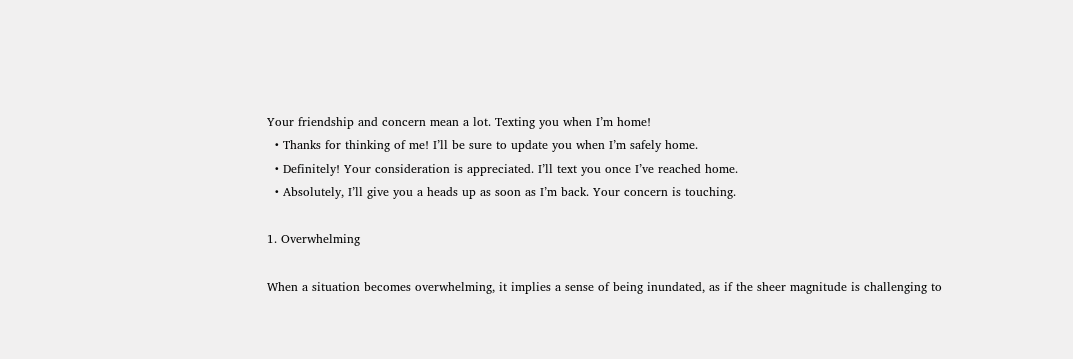Your friendship and concern mean a lot. Texting you when I’m home!
  • Thanks for thinking of me! I’ll be sure to update you when I’m safely home.
  • Definitely! Your consideration is appreciated. I’ll text you once I’ve reached home.
  • Absolutely, I’ll give you a heads up as soon as I’m back. Your concern is touching.

1. Overwhelming

When a situation becomes overwhelming, it implies a sense of being inundated, as if the sheer magnitude is challenging to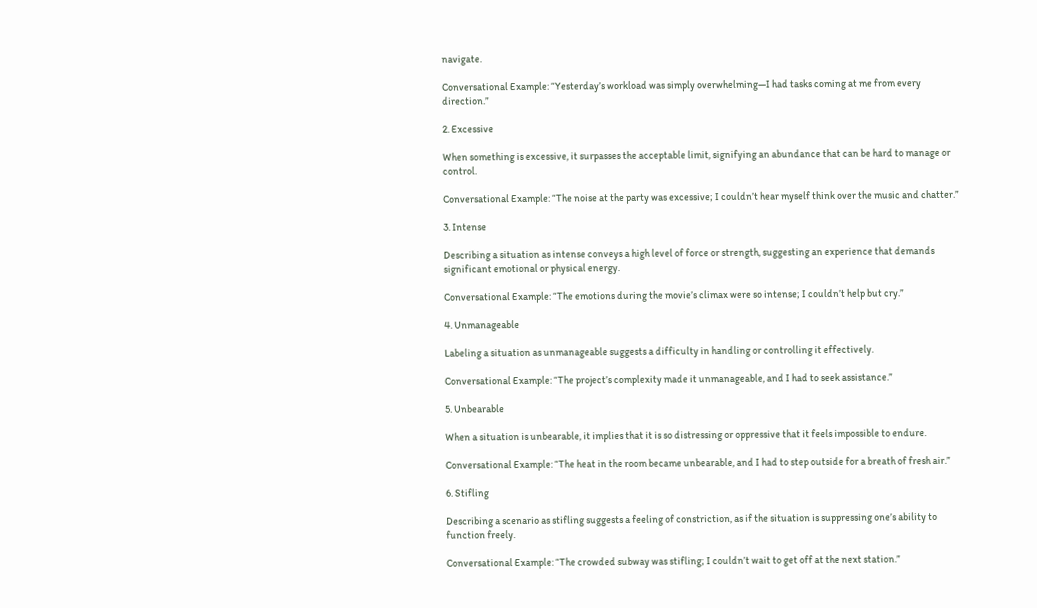navigate.

Conversational Example: “Yesterday’s workload was simply overwhelming—I had tasks coming at me from every direction.”

2. Excessive

When something is excessive, it surpasses the acceptable limit, signifying an abundance that can be hard to manage or control.

Conversational Example: “The noise at the party was excessive; I couldn’t hear myself think over the music and chatter.”

3. Intense

Describing a situation as intense conveys a high level of force or strength, suggesting an experience that demands significant emotional or physical energy.

Conversational Example: “The emotions during the movie’s climax were so intense; I couldn’t help but cry.”

4. Unmanageable

Labeling a situation as unmanageable suggests a difficulty in handling or controlling it effectively.

Conversational Example: “The project’s complexity made it unmanageable, and I had to seek assistance.”

5. Unbearable

When a situation is unbearable, it implies that it is so distressing or oppressive that it feels impossible to endure.

Conversational Example: “The heat in the room became unbearable, and I had to step outside for a breath of fresh air.”

6. Stifling

Describing a scenario as stifling suggests a feeling of constriction, as if the situation is suppressing one’s ability to function freely.

Conversational Example: “The crowded subway was stifling; I couldn’t wait to get off at the next station.”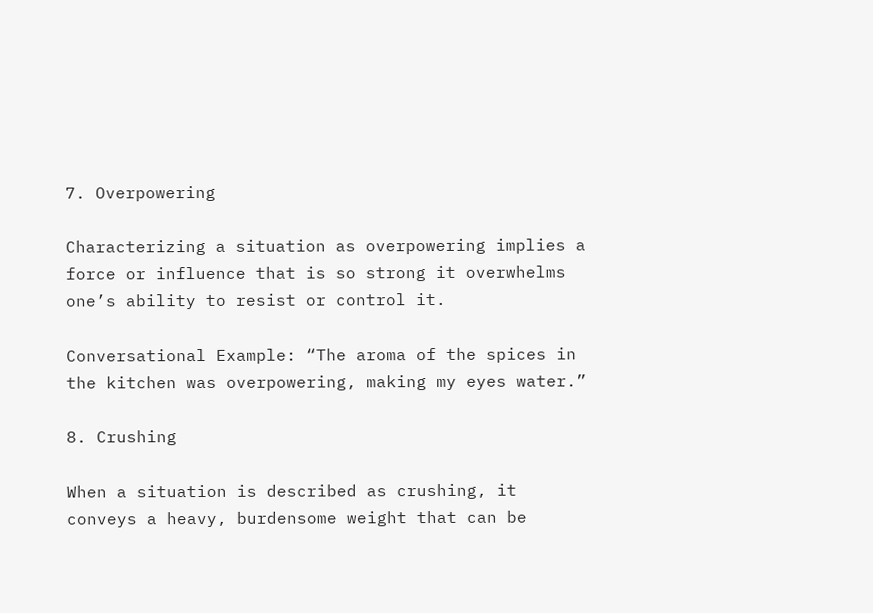7. Overpowering

Characterizing a situation as overpowering implies a force or influence that is so strong it overwhelms one’s ability to resist or control it.

Conversational Example: “The aroma of the spices in the kitchen was overpowering, making my eyes water.”

8. Crushing

When a situation is described as crushing, it conveys a heavy, burdensome weight that can be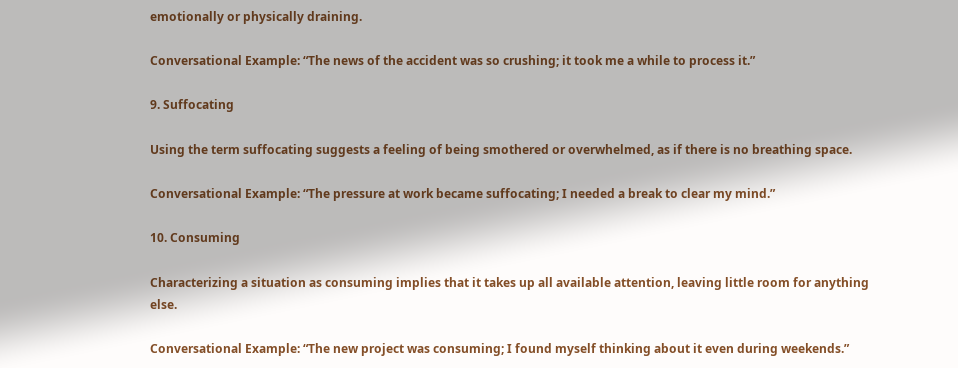emotionally or physically draining.

Conversational Example: “The news of the accident was so crushing; it took me a while to process it.”

9. Suffocating

Using the term suffocating suggests a feeling of being smothered or overwhelmed, as if there is no breathing space.

Conversational Example: “The pressure at work became suffocating; I needed a break to clear my mind.”

10. Consuming

Characterizing a situation as consuming implies that it takes up all available attention, leaving little room for anything else.

Conversational Example: “The new project was consuming; I found myself thinking about it even during weekends.”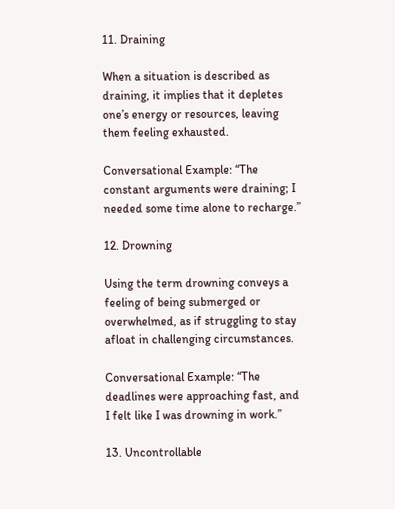11. Draining

When a situation is described as draining, it implies that it depletes one’s energy or resources, leaving them feeling exhausted.

Conversational Example: “The constant arguments were draining; I needed some time alone to recharge.”

12. Drowning

Using the term drowning conveys a feeling of being submerged or overwhelmed, as if struggling to stay afloat in challenging circumstances.

Conversational Example: “The deadlines were approaching fast, and I felt like I was drowning in work.”

13. Uncontrollable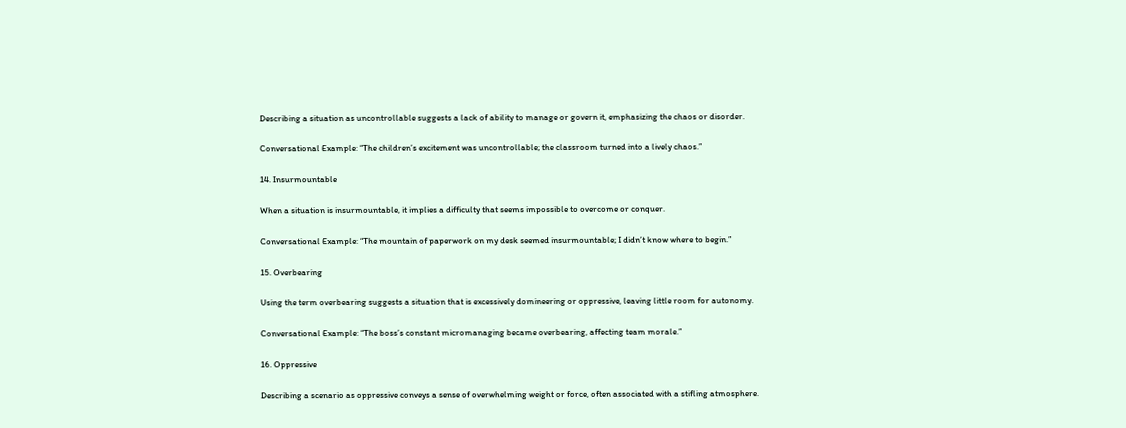Describing a situation as uncontrollable suggests a lack of ability to manage or govern it, emphasizing the chaos or disorder.

Conversational Example: “The children’s excitement was uncontrollable; the classroom turned into a lively chaos.”

14. Insurmountable

When a situation is insurmountable, it implies a difficulty that seems impossible to overcome or conquer.

Conversational Example: “The mountain of paperwork on my desk seemed insurmountable; I didn’t know where to begin.”

15. Overbearing

Using the term overbearing suggests a situation that is excessively domineering or oppressive, leaving little room for autonomy.

Conversational Example: “The boss’s constant micromanaging became overbearing, affecting team morale.”

16. Oppressive

Describing a scenario as oppressive conveys a sense of overwhelming weight or force, often associated with a stifling atmosphere.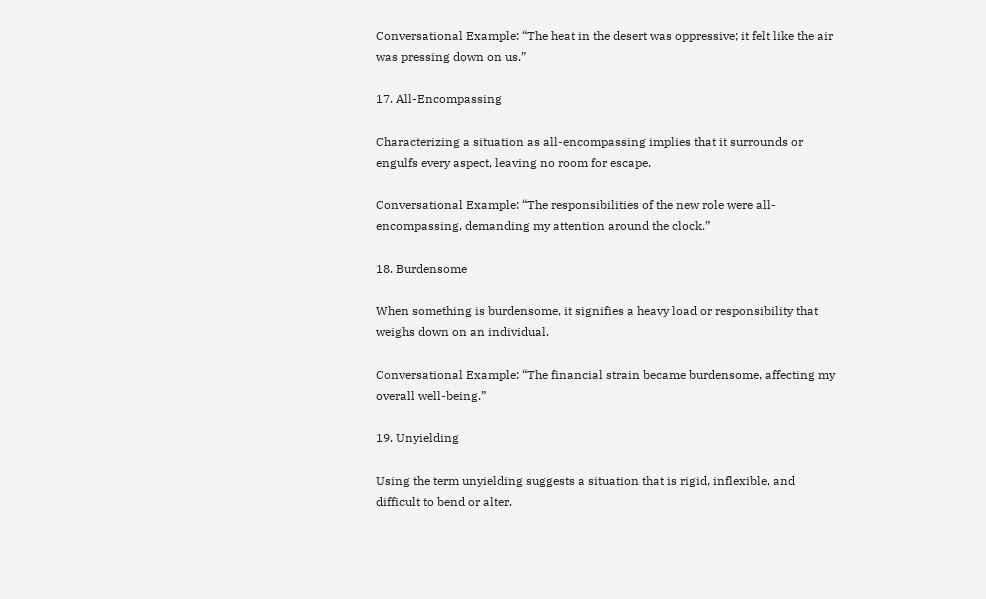Conversational Example: “The heat in the desert was oppressive; it felt like the air was pressing down on us.”

17. All-Encompassing

Characterizing a situation as all-encompassing implies that it surrounds or engulfs every aspect, leaving no room for escape.

Conversational Example: “The responsibilities of the new role were all-encompassing, demanding my attention around the clock.”

18. Burdensome

When something is burdensome, it signifies a heavy load or responsibility that weighs down on an individual.

Conversational Example: “The financial strain became burdensome, affecting my overall well-being.”

19. Unyielding

Using the term unyielding suggests a situation that is rigid, inflexible, and difficult to bend or alter.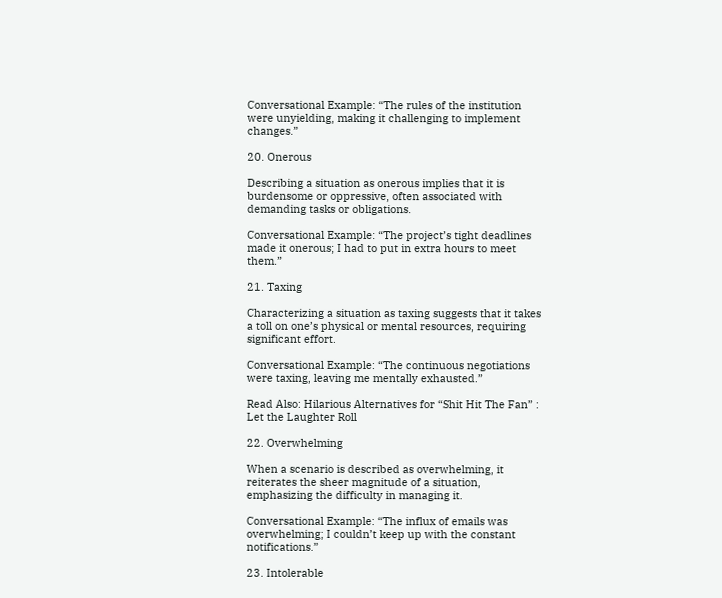Conversational Example: “The rules of the institution were unyielding, making it challenging to implement changes.”

20. Onerous

Describing a situation as onerous implies that it is burdensome or oppressive, often associated with demanding tasks or obligations.

Conversational Example: “The project’s tight deadlines made it onerous; I had to put in extra hours to meet them.”

21. Taxing

Characterizing a situation as taxing suggests that it takes a toll on one’s physical or mental resources, requiring significant effort.

Conversational Example: “The continuous negotiations were taxing, leaving me mentally exhausted.”

Read Also: Hilarious Alternatives for “Shit Hit The Fan” : Let the Laughter Roll

22. Overwhelming

When a scenario is described as overwhelming, it reiterates the sheer magnitude of a situation, emphasizing the difficulty in managing it.

Conversational Example: “The influx of emails was overwhelming; I couldn’t keep up with the constant notifications.”

23. Intolerable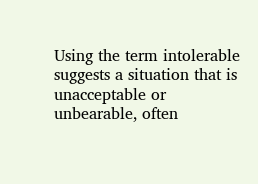Using the term intolerable suggests a situation that is unacceptable or unbearable, often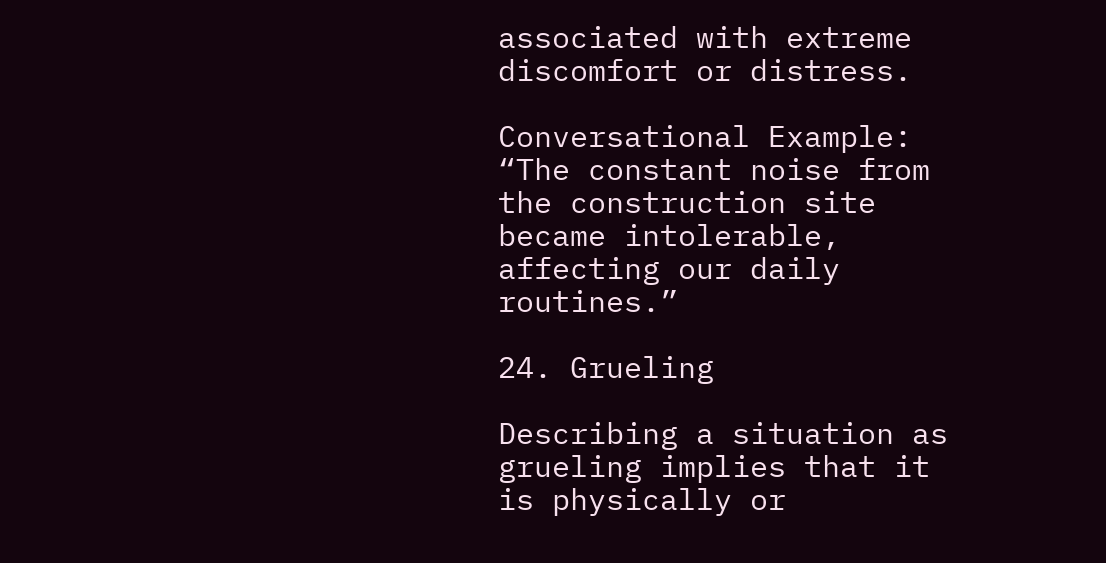associated with extreme discomfort or distress.

Conversational Example: “The constant noise from the construction site became intolerable, affecting our daily routines.”

24. Grueling

Describing a situation as grueling implies that it is physically or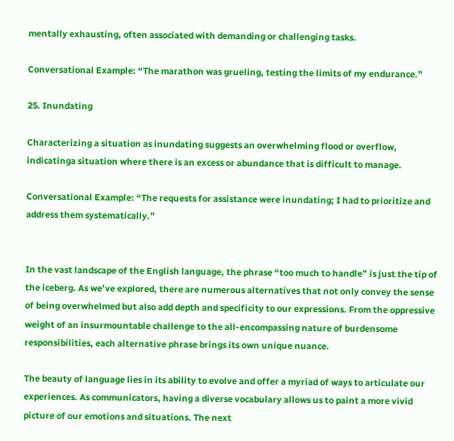mentally exhausting, often associated with demanding or challenging tasks.

Conversational Example: “The marathon was grueling, testing the limits of my endurance.”

25. Inundating

Characterizing a situation as inundating suggests an overwhelming flood or overflow, indicatinga situation where there is an excess or abundance that is difficult to manage.

Conversational Example: “The requests for assistance were inundating; I had to prioritize and address them systematically.”


In the vast landscape of the English language, the phrase “too much to handle” is just the tip of the iceberg. As we’ve explored, there are numerous alternatives that not only convey the sense of being overwhelmed but also add depth and specificity to our expressions. From the oppressive weight of an insurmountable challenge to the all-encompassing nature of burdensome responsibilities, each alternative phrase brings its own unique nuance.

The beauty of language lies in its ability to evolve and offer a myriad of ways to articulate our experiences. As communicators, having a diverse vocabulary allows us to paint a more vivid picture of our emotions and situations. The next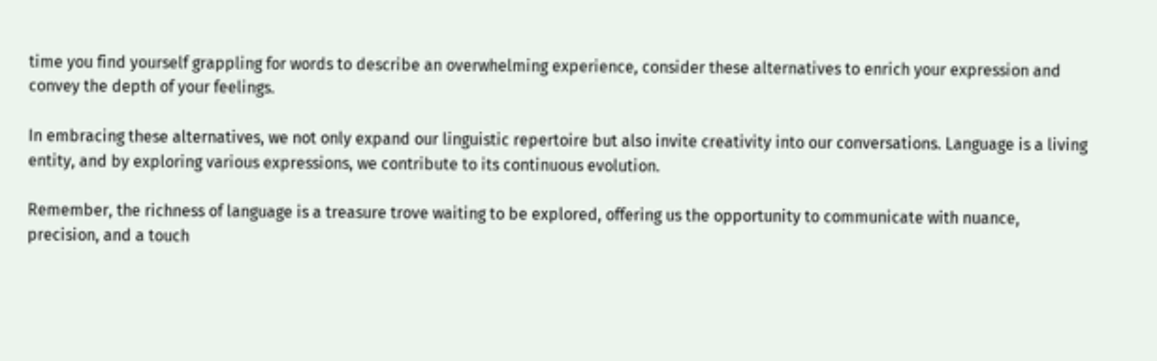time you find yourself grappling for words to describe an overwhelming experience, consider these alternatives to enrich your expression and convey the depth of your feelings.

In embracing these alternatives, we not only expand our linguistic repertoire but also invite creativity into our conversations. Language is a living entity, and by exploring various expressions, we contribute to its continuous evolution.

Remember, the richness of language is a treasure trove waiting to be explored, offering us the opportunity to communicate with nuance, precision, and a touch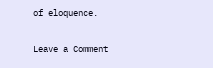of eloquence.

Leave a Comment